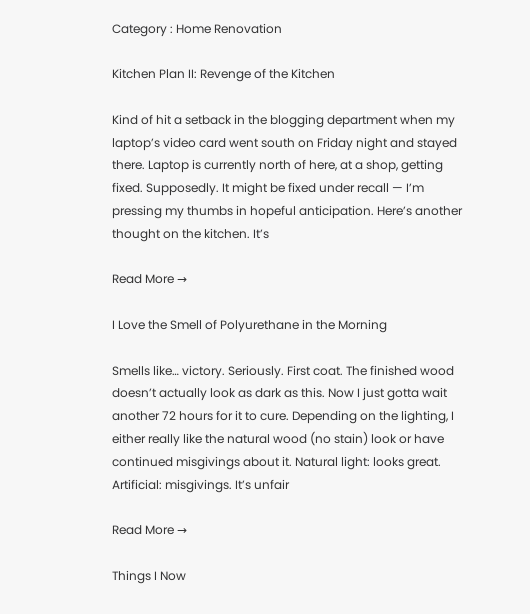Category : Home Renovation

Kitchen Plan II: Revenge of the Kitchen

Kind of hit a setback in the blogging department when my laptop’s video card went south on Friday night and stayed there. Laptop is currently north of here, at a shop, getting fixed. Supposedly. It might be fixed under recall — I’m pressing my thumbs in hopeful anticipation. Here’s another thought on the kitchen. It’s

Read More →

I Love the Smell of Polyurethane in the Morning

Smells like… victory. Seriously. First coat. The finished wood doesn’t actually look as dark as this. Now I just gotta wait another 72 hours for it to cure. Depending on the lighting, I either really like the natural wood (no stain) look or have continued misgivings about it. Natural light: looks great. Artificial: misgivings. It’s unfair

Read More →

Things I Now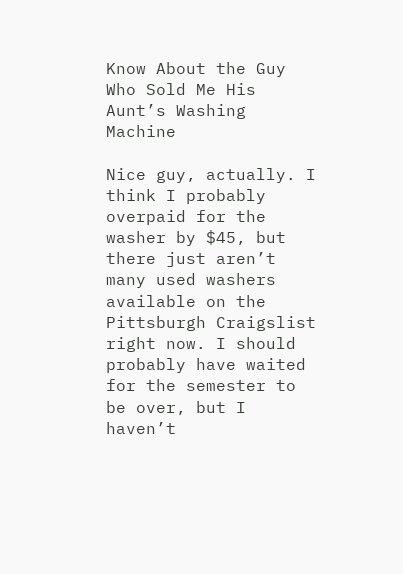Know About the Guy Who Sold Me His Aunt’s Washing Machine

Nice guy, actually. I think I probably overpaid for the washer by $45, but there just aren’t many used washers available on the Pittsburgh Craigslist right now. I should probably have waited for the semester to be over, but I haven’t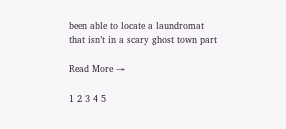been able to locate a laundromat that isn’t in a scary ghost town part

Read More →

1 2 3 4 5